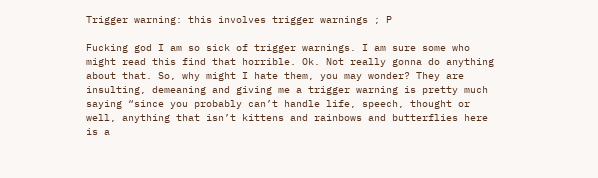Trigger warning: this involves trigger warnings ; P

Fucking god I am so sick of trigger warnings. I am sure some who might read this find that horrible. Ok. Not really gonna do anything about that. So, why might I hate them, you may wonder? They are insulting, demeaning and giving me a trigger warning is pretty much saying “since you probably can’t handle life, speech, thought or well, anything that isn’t kittens and rainbows and butterflies here is a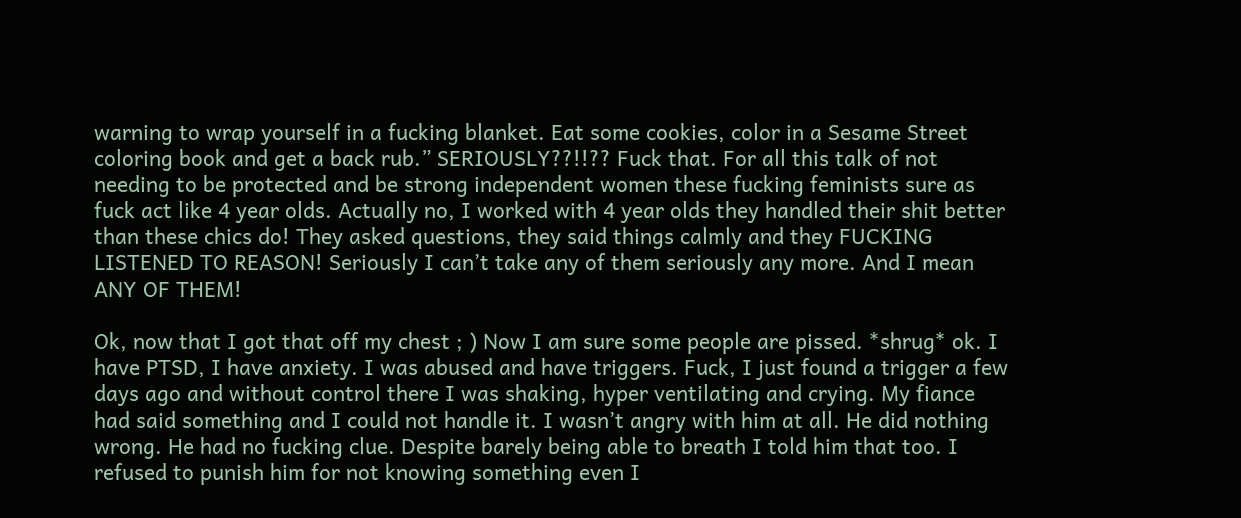warning to wrap yourself in a fucking blanket. Eat some cookies, color in a Sesame Street coloring book and get a back rub.” SERIOUSLY??!!?? Fuck that. For all this talk of not needing to be protected and be strong independent women these fucking feminists sure as fuck act like 4 year olds. Actually no, I worked with 4 year olds they handled their shit better than these chics do! They asked questions, they said things calmly and they FUCKING LISTENED TO REASON! Seriously I can’t take any of them seriously any more. And I mean ANY OF THEM!

Ok, now that I got that off my chest ; ) Now I am sure some people are pissed. *shrug* ok. I have PTSD, I have anxiety. I was abused and have triggers. Fuck, I just found a trigger a few days ago and without control there I was shaking, hyper ventilating and crying. My fiance had said something and I could not handle it. I wasn’t angry with him at all. He did nothing wrong. He had no fucking clue. Despite barely being able to breath I told him that too. I refused to punish him for not knowing something even I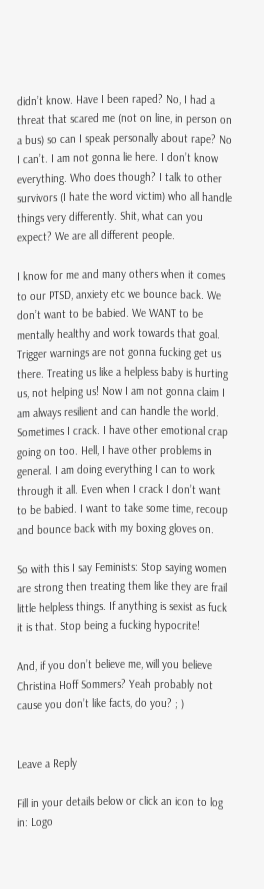didn’t know. Have I been raped? No, I had a threat that scared me (not on line, in person on a bus) so can I speak personally about rape? No I can’t. I am not gonna lie here. I don’t know everything. Who does though? I talk to other survivors (I hate the word victim) who all handle things very differently. Shit, what can you expect? We are all different people.

I know for me and many others when it comes to our PTSD, anxiety etc we bounce back. We don’t want to be babied. We WANT to be mentally healthy and work towards that goal. Trigger warnings are not gonna fucking get us there. Treating us like a helpless baby is hurting us, not helping us! Now I am not gonna claim I am always resilient and can handle the world. Sometimes I crack. I have other emotional crap going on too. Hell, I have other problems in general. I am doing everything I can to work through it all. Even when I crack I don’t want to be babied. I want to take some time, recoup and bounce back with my boxing gloves on.

So with this I say Feminists: Stop saying women are strong then treating them like they are frail little helpless things. If anything is sexist as fuck it is that. Stop being a fucking hypocrite!

And, if you don’t believe me, will you believe Christina Hoff Sommers? Yeah probably not cause you don’t like facts, do you? ; )


Leave a Reply

Fill in your details below or click an icon to log in: Logo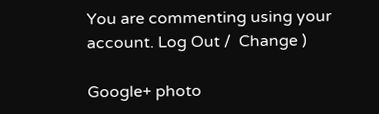You are commenting using your account. Log Out /  Change )

Google+ photo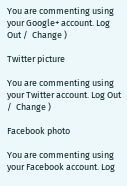You are commenting using your Google+ account. Log Out /  Change )

Twitter picture

You are commenting using your Twitter account. Log Out /  Change )

Facebook photo

You are commenting using your Facebook account. Log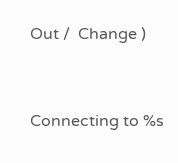Out /  Change )


Connecting to %s